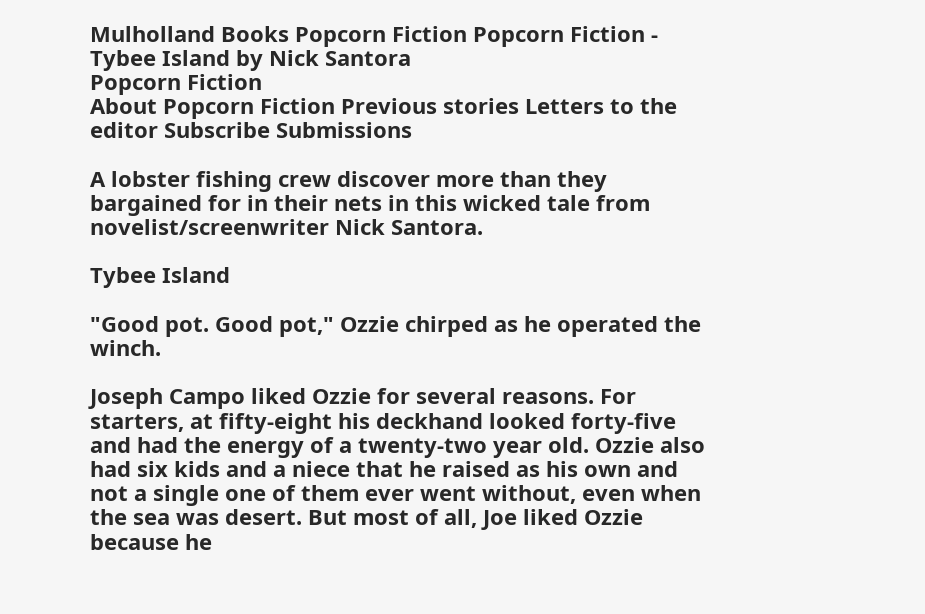Mulholland Books Popcorn Fiction Popcorn Fiction - Tybee Island by Nick Santora
Popcorn Fiction
About Popcorn Fiction Previous stories Letters to the editor Subscribe Submissions

A lobster fishing crew discover more than they bargained for in their nets in this wicked tale from novelist/screenwriter Nick Santora.

Tybee Island

"Good pot. Good pot," Ozzie chirped as he operated the winch.

Joseph Campo liked Ozzie for several reasons. For starters, at fifty-eight his deckhand looked forty-five and had the energy of a twenty-two year old. Ozzie also had six kids and a niece that he raised as his own and not a single one of them ever went without, even when the sea was desert. But most of all, Joe liked Ozzie because he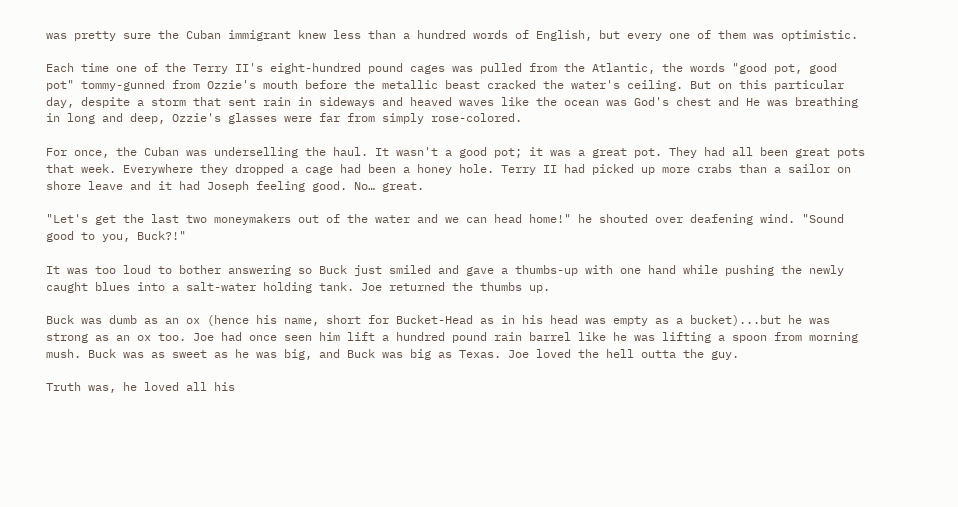was pretty sure the Cuban immigrant knew less than a hundred words of English, but every one of them was optimistic.

Each time one of the Terry II's eight-hundred pound cages was pulled from the Atlantic, the words "good pot, good pot" tommy-gunned from Ozzie's mouth before the metallic beast cracked the water's ceiling. But on this particular day, despite a storm that sent rain in sideways and heaved waves like the ocean was God's chest and He was breathing in long and deep, Ozzie's glasses were far from simply rose-colored.

For once, the Cuban was underselling the haul. It wasn't a good pot; it was a great pot. They had all been great pots that week. Everywhere they dropped a cage had been a honey hole. Terry II had picked up more crabs than a sailor on shore leave and it had Joseph feeling good. No… great.

"Let's get the last two moneymakers out of the water and we can head home!" he shouted over deafening wind. "Sound good to you, Buck?!"

It was too loud to bother answering so Buck just smiled and gave a thumbs-up with one hand while pushing the newly caught blues into a salt-water holding tank. Joe returned the thumbs up.

Buck was dumb as an ox (hence his name, short for Bucket-Head as in his head was empty as a bucket)...but he was strong as an ox too. Joe had once seen him lift a hundred pound rain barrel like he was lifting a spoon from morning mush. Buck was as sweet as he was big, and Buck was big as Texas. Joe loved the hell outta the guy.

Truth was, he loved all his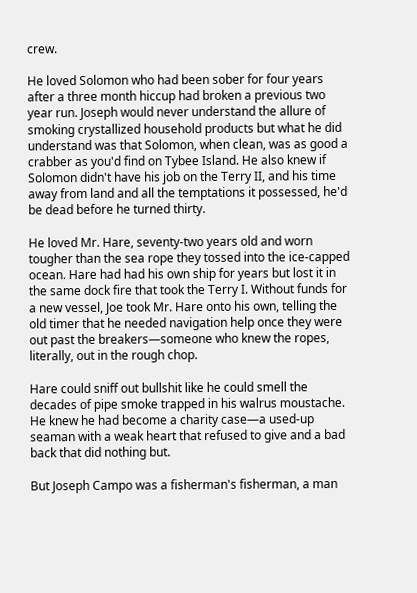crew.

He loved Solomon who had been sober for four years after a three month hiccup had broken a previous two year run. Joseph would never understand the allure of smoking crystallized household products but what he did understand was that Solomon, when clean, was as good a crabber as you'd find on Tybee Island. He also knew if Solomon didn't have his job on the Terry II, and his time away from land and all the temptations it possessed, he'd be dead before he turned thirty.

He loved Mr. Hare, seventy-two years old and worn tougher than the sea rope they tossed into the ice-capped ocean. Hare had had his own ship for years but lost it in the same dock fire that took the Terry I. Without funds for a new vessel, Joe took Mr. Hare onto his own, telling the old timer that he needed navigation help once they were out past the breakers—someone who knew the ropes, literally, out in the rough chop.

Hare could sniff out bullshit like he could smell the decades of pipe smoke trapped in his walrus moustache. He knew he had become a charity case—a used-up seaman with a weak heart that refused to give and a bad back that did nothing but.

But Joseph Campo was a fisherman's fisherman, a man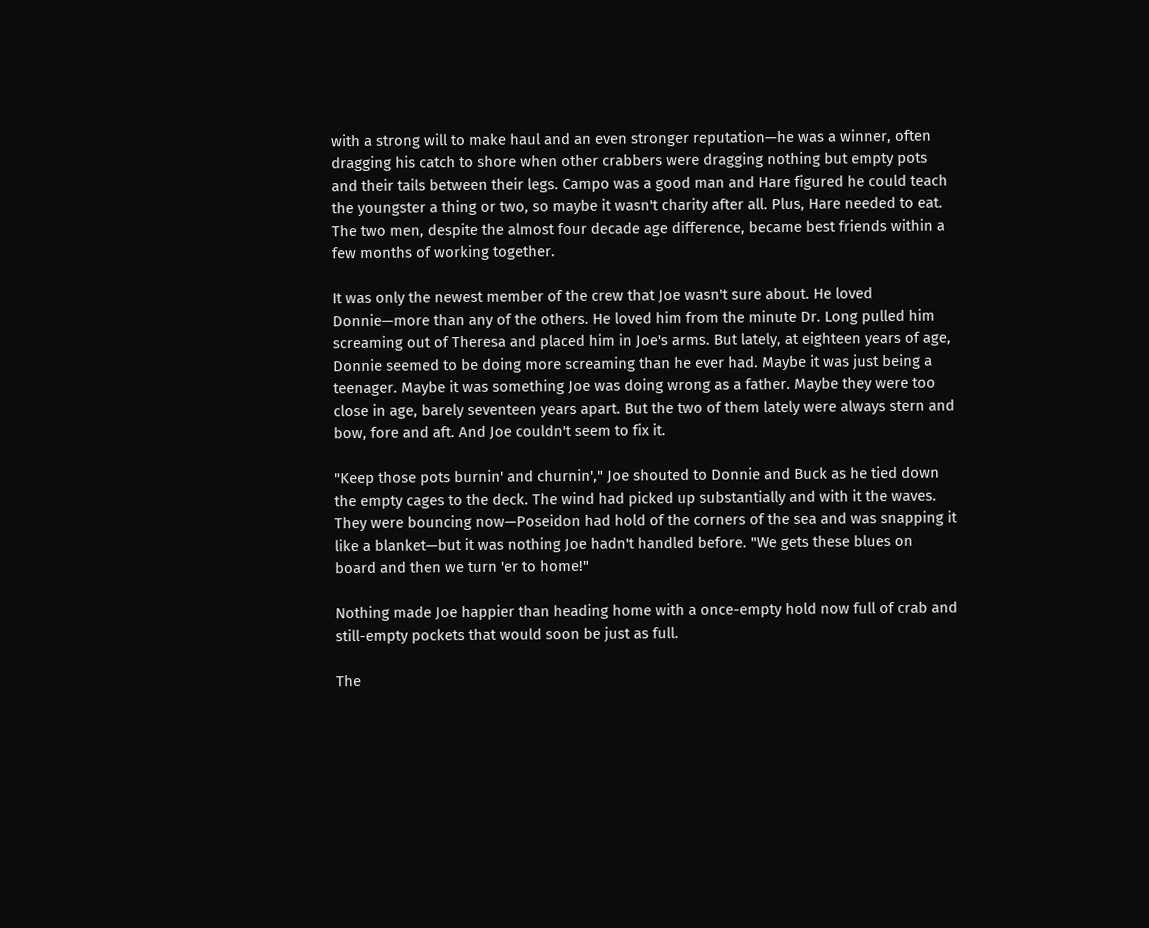with a strong will to make haul and an even stronger reputation—he was a winner, often dragging his catch to shore when other crabbers were dragging nothing but empty pots and their tails between their legs. Campo was a good man and Hare figured he could teach the youngster a thing or two, so maybe it wasn't charity after all. Plus, Hare needed to eat. The two men, despite the almost four decade age difference, became best friends within a few months of working together.

It was only the newest member of the crew that Joe wasn't sure about. He loved Donnie—more than any of the others. He loved him from the minute Dr. Long pulled him screaming out of Theresa and placed him in Joe's arms. But lately, at eighteen years of age, Donnie seemed to be doing more screaming than he ever had. Maybe it was just being a teenager. Maybe it was something Joe was doing wrong as a father. Maybe they were too close in age, barely seventeen years apart. But the two of them lately were always stern and bow, fore and aft. And Joe couldn't seem to fix it.

"Keep those pots burnin' and churnin'," Joe shouted to Donnie and Buck as he tied down the empty cages to the deck. The wind had picked up substantially and with it the waves. They were bouncing now—Poseidon had hold of the corners of the sea and was snapping it like a blanket—but it was nothing Joe hadn't handled before. "We gets these blues on board and then we turn 'er to home!"

Nothing made Joe happier than heading home with a once-empty hold now full of crab and still-empty pockets that would soon be just as full.

The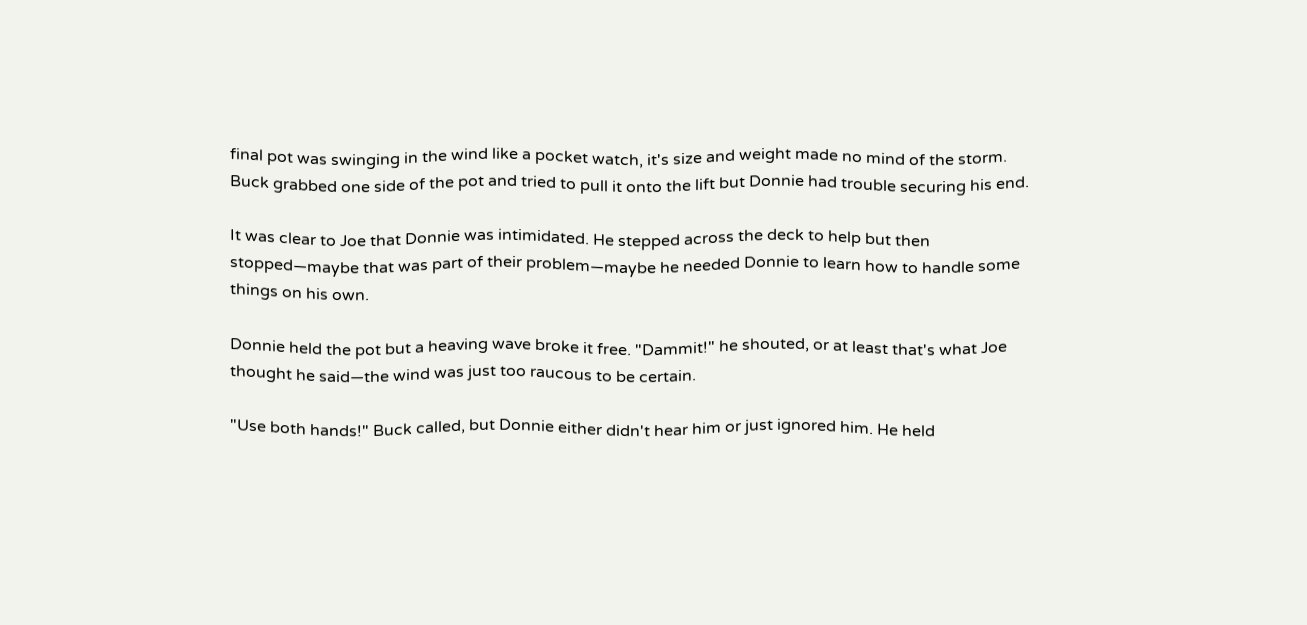final pot was swinging in the wind like a pocket watch, it's size and weight made no mind of the storm. Buck grabbed one side of the pot and tried to pull it onto the lift but Donnie had trouble securing his end.

It was clear to Joe that Donnie was intimidated. He stepped across the deck to help but then stopped—maybe that was part of their problem—maybe he needed Donnie to learn how to handle some things on his own.

Donnie held the pot but a heaving wave broke it free. "Dammit!" he shouted, or at least that's what Joe thought he said—the wind was just too raucous to be certain.

"Use both hands!" Buck called, but Donnie either didn't hear him or just ignored him. He held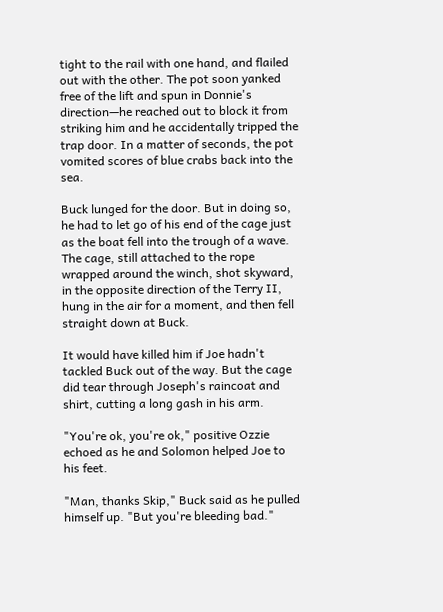tight to the rail with one hand, and flailed out with the other. The pot soon yanked free of the lift and spun in Donnie's direction—he reached out to block it from striking him and he accidentally tripped the trap door. In a matter of seconds, the pot vomited scores of blue crabs back into the sea.

Buck lunged for the door. But in doing so, he had to let go of his end of the cage just as the boat fell into the trough of a wave. The cage, still attached to the rope wrapped around the winch, shot skyward, in the opposite direction of the Terry II, hung in the air for a moment, and then fell straight down at Buck.

It would have killed him if Joe hadn't tackled Buck out of the way. But the cage did tear through Joseph's raincoat and shirt, cutting a long gash in his arm.

"You're ok, you're ok," positive Ozzie echoed as he and Solomon helped Joe to his feet.

"Man, thanks Skip," Buck said as he pulled himself up. "But you're bleeding bad."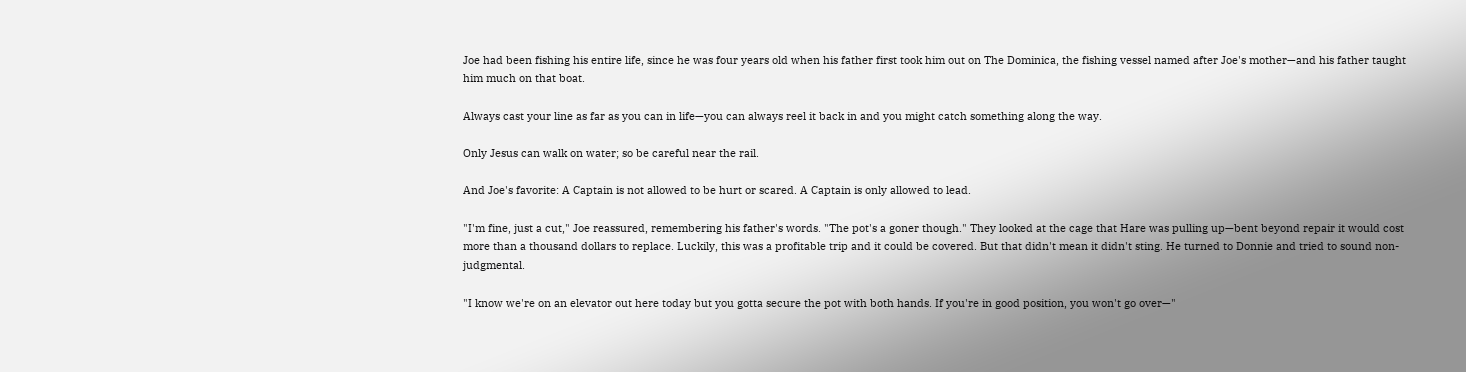Joe had been fishing his entire life, since he was four years old when his father first took him out on The Dominica, the fishing vessel named after Joe's mother—and his father taught him much on that boat.

Always cast your line as far as you can in life—you can always reel it back in and you might catch something along the way.

Only Jesus can walk on water; so be careful near the rail.

And Joe's favorite: A Captain is not allowed to be hurt or scared. A Captain is only allowed to lead.

"I'm fine, just a cut," Joe reassured, remembering his father's words. "The pot's a goner though." They looked at the cage that Hare was pulling up—bent beyond repair it would cost more than a thousand dollars to replace. Luckily, this was a profitable trip and it could be covered. But that didn't mean it didn't sting. He turned to Donnie and tried to sound non-judgmental.

"I know we're on an elevator out here today but you gotta secure the pot with both hands. If you're in good position, you won't go over—"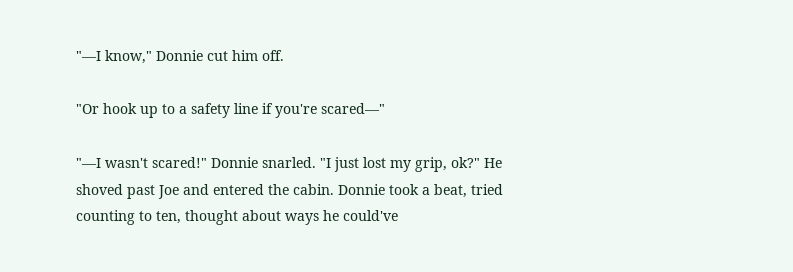"—I know," Donnie cut him off.

"Or hook up to a safety line if you're scared—"

"—I wasn't scared!" Donnie snarled. "I just lost my grip, ok?" He shoved past Joe and entered the cabin. Donnie took a beat, tried counting to ten, thought about ways he could've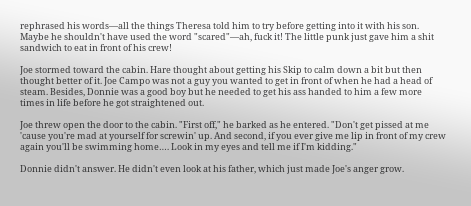rephrased his words—all the things Theresa told him to try before getting into it with his son. Maybe he shouldn't have used the word "scared"—ah, fuck it! The little punk just gave him a shit sandwich to eat in front of his crew!

Joe stormed toward the cabin. Hare thought about getting his Skip to calm down a bit but then thought better of it. Joe Campo was not a guy you wanted to get in front of when he had a head of steam. Besides, Donnie was a good boy but he needed to get his ass handed to him a few more times in life before he got straightened out.

Joe threw open the door to the cabin. "First off," he barked as he entered. "Don't get pissed at me 'cause you're mad at yourself for screwin' up. And second, if you ever give me lip in front of my crew again you'll be swimming home…. Look in my eyes and tell me if I'm kidding."

Donnie didn't answer. He didn't even look at his father, which just made Joe's anger grow.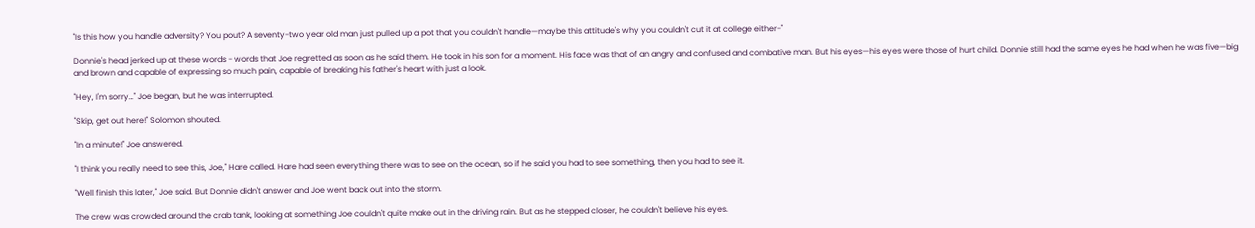"Is this how you handle adversity? You pout? A seventy-two year old man just pulled up a pot that you couldn't handle—maybe this attitude's why you couldn't cut it at college either-"

Donnie's head jerked up at these words - words that Joe regretted as soon as he said them. He took in his son for a moment. His face was that of an angry and confused and combative man. But his eyes—his eyes were those of hurt child. Donnie still had the same eyes he had when he was five—big and brown and capable of expressing so much pain, capable of breaking his father's heart with just a look.

"Hey, I'm sorry…" Joe began, but he was interrupted.

"Skip, get out here!" Solomon shouted.

"In a minute!" Joe answered.

"I think you really need to see this, Joe," Hare called. Hare had seen everything there was to see on the ocean, so if he said you had to see something, then you had to see it.

"Well finish this later," Joe said. But Donnie didn't answer and Joe went back out into the storm.

The crew was crowded around the crab tank, looking at something Joe couldn't quite make out in the driving rain. But as he stepped closer, he couldn't believe his eyes.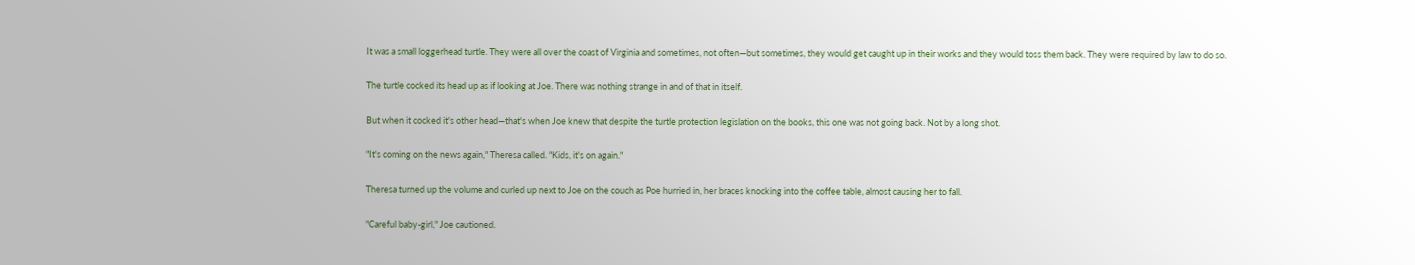It was a small loggerhead turtle. They were all over the coast of Virginia and sometimes, not often—but sometimes, they would get caught up in their works and they would toss them back. They were required by law to do so.

The turtle cocked its head up as if looking at Joe. There was nothing strange in and of that in itself.

But when it cocked it's other head—that's when Joe knew that despite the turtle protection legislation on the books, this one was not going back. Not by a long shot.

"It's coming on the news again," Theresa called. "Kids, it's on again."

Theresa turned up the volume and curled up next to Joe on the couch as Poe hurried in, her braces knocking into the coffee table, almost causing her to fall.

"Careful baby-girl," Joe cautioned.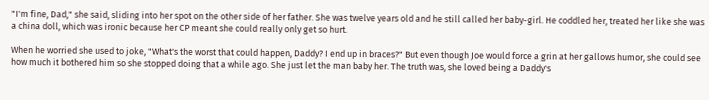"I'm fine, Dad," she said, sliding into her spot on the other side of her father. She was twelve years old and he still called her baby-girl. He coddled her, treated her like she was a china doll, which was ironic because her CP meant she could really only get so hurt.

When he worried she used to joke, "What's the worst that could happen, Daddy? I end up in braces?" But even though Joe would force a grin at her gallows humor, she could see how much it bothered him so she stopped doing that a while ago. She just let the man baby her. The truth was, she loved being a Daddy's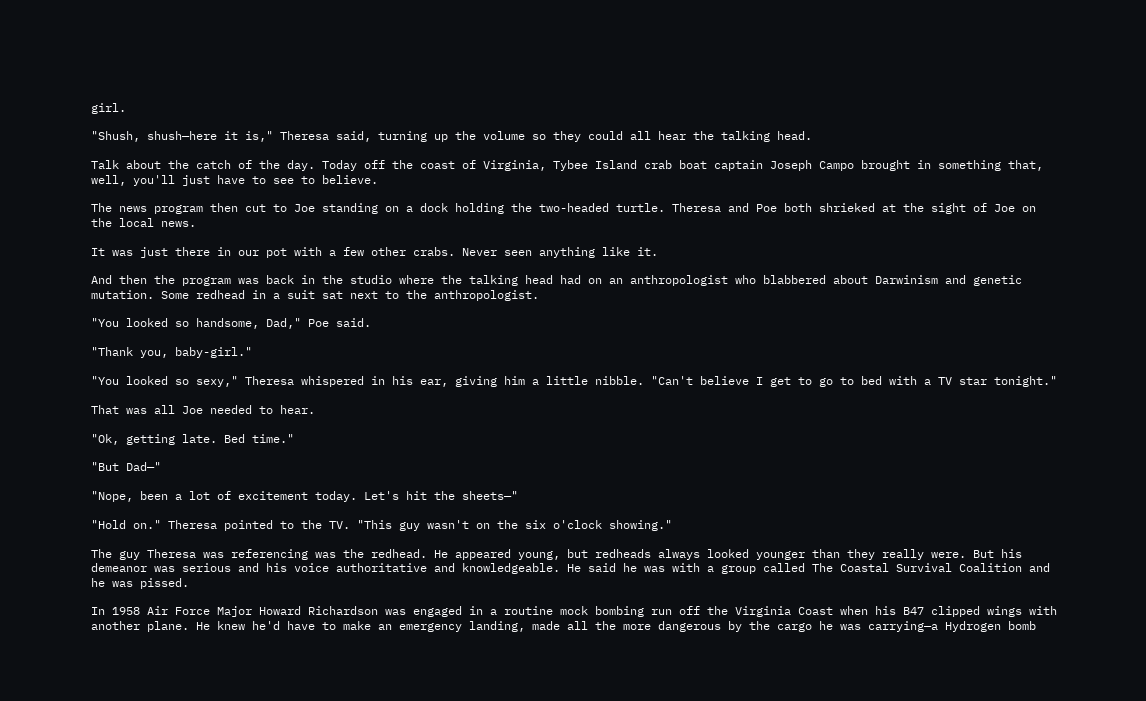girl.

"Shush, shush—here it is," Theresa said, turning up the volume so they could all hear the talking head.

Talk about the catch of the day. Today off the coast of Virginia, Tybee Island crab boat captain Joseph Campo brought in something that, well, you'll just have to see to believe.

The news program then cut to Joe standing on a dock holding the two-headed turtle. Theresa and Poe both shrieked at the sight of Joe on the local news.

It was just there in our pot with a few other crabs. Never seen anything like it.

And then the program was back in the studio where the talking head had on an anthropologist who blabbered about Darwinism and genetic mutation. Some redhead in a suit sat next to the anthropologist.

"You looked so handsome, Dad," Poe said.

"Thank you, baby-girl."

"You looked so sexy," Theresa whispered in his ear, giving him a little nibble. "Can't believe I get to go to bed with a TV star tonight."

That was all Joe needed to hear.

"Ok, getting late. Bed time."

"But Dad—"

"Nope, been a lot of excitement today. Let's hit the sheets—"

"Hold on." Theresa pointed to the TV. "This guy wasn't on the six o'clock showing."

The guy Theresa was referencing was the redhead. He appeared young, but redheads always looked younger than they really were. But his demeanor was serious and his voice authoritative and knowledgeable. He said he was with a group called The Coastal Survival Coalition and he was pissed.

In 1958 Air Force Major Howard Richardson was engaged in a routine mock bombing run off the Virginia Coast when his B47 clipped wings with another plane. He knew he'd have to make an emergency landing, made all the more dangerous by the cargo he was carrying—a Hydrogen bomb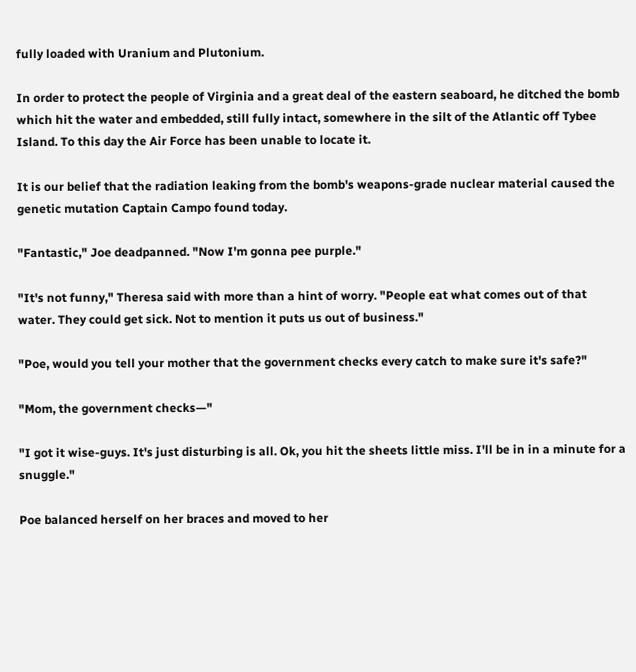fully loaded with Uranium and Plutonium.

In order to protect the people of Virginia and a great deal of the eastern seaboard, he ditched the bomb which hit the water and embedded, still fully intact, somewhere in the silt of the Atlantic off Tybee Island. To this day the Air Force has been unable to locate it.

It is our belief that the radiation leaking from the bomb's weapons-grade nuclear material caused the genetic mutation Captain Campo found today.

"Fantastic," Joe deadpanned. "Now I'm gonna pee purple."

"It's not funny," Theresa said with more than a hint of worry. "People eat what comes out of that water. They could get sick. Not to mention it puts us out of business."

"Poe, would you tell your mother that the government checks every catch to make sure it's safe?"

"Mom, the government checks—"

"I got it wise-guys. It's just disturbing is all. Ok, you hit the sheets little miss. I'll be in in a minute for a snuggle."

Poe balanced herself on her braces and moved to her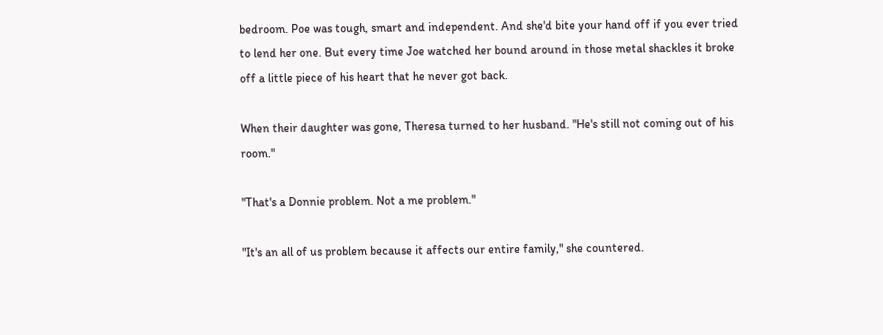bedroom. Poe was tough, smart and independent. And she'd bite your hand off if you ever tried to lend her one. But every time Joe watched her bound around in those metal shackles it broke off a little piece of his heart that he never got back.

When their daughter was gone, Theresa turned to her husband. "He's still not coming out of his room."

"That's a Donnie problem. Not a me problem."

"It's an all of us problem because it affects our entire family," she countered.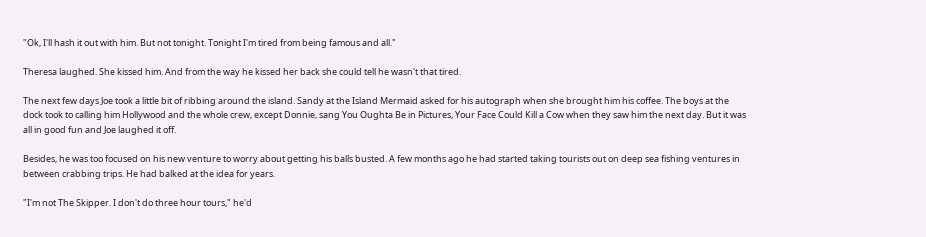"Ok, I'll hash it out with him. But not tonight. Tonight I'm tired from being famous and all."

Theresa laughed. She kissed him. And from the way he kissed her back she could tell he wasn't that tired.

The next few days Joe took a little bit of ribbing around the island. Sandy at the Island Mermaid asked for his autograph when she brought him his coffee. The boys at the dock took to calling him Hollywood and the whole crew, except Donnie, sang You Oughta Be in Pictures, Your Face Could Kill a Cow when they saw him the next day. But it was all in good fun and Joe laughed it off.

Besides, he was too focused on his new venture to worry about getting his balls busted. A few months ago he had started taking tourists out on deep sea fishing ventures in between crabbing trips. He had balked at the idea for years.

"I'm not The Skipper. I don't do three hour tours," he'd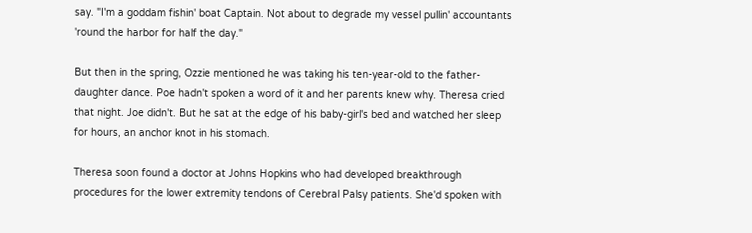say. "I'm a goddam fishin' boat Captain. Not about to degrade my vessel pullin' accountants 'round the harbor for half the day."

But then in the spring, Ozzie mentioned he was taking his ten-year-old to the father-daughter dance. Poe hadn't spoken a word of it and her parents knew why. Theresa cried that night. Joe didn't. But he sat at the edge of his baby-girl's bed and watched her sleep for hours, an anchor knot in his stomach.

Theresa soon found a doctor at Johns Hopkins who had developed breakthrough procedures for the lower extremity tendons of Cerebral Palsy patients. She'd spoken with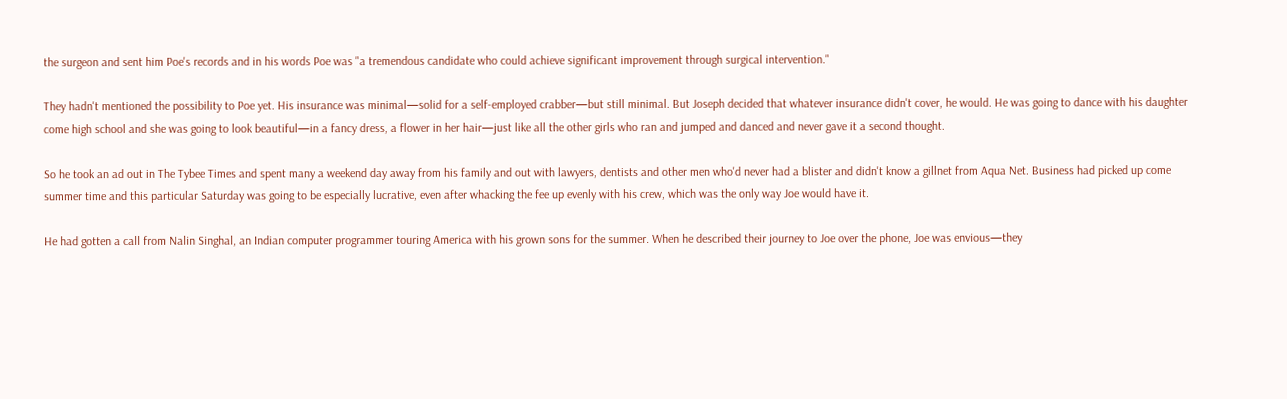the surgeon and sent him Poe's records and in his words Poe was "a tremendous candidate who could achieve significant improvement through surgical intervention."

They hadn't mentioned the possibility to Poe yet. His insurance was minimal—solid for a self-employed crabber—but still minimal. But Joseph decided that whatever insurance didn't cover, he would. He was going to dance with his daughter come high school and she was going to look beautiful—in a fancy dress, a flower in her hair—just like all the other girls who ran and jumped and danced and never gave it a second thought.

So he took an ad out in The Tybee Times and spent many a weekend day away from his family and out with lawyers, dentists and other men who'd never had a blister and didn't know a gillnet from Aqua Net. Business had picked up come summer time and this particular Saturday was going to be especially lucrative, even after whacking the fee up evenly with his crew, which was the only way Joe would have it.

He had gotten a call from Nalin Singhal, an Indian computer programmer touring America with his grown sons for the summer. When he described their journey to Joe over the phone, Joe was envious—they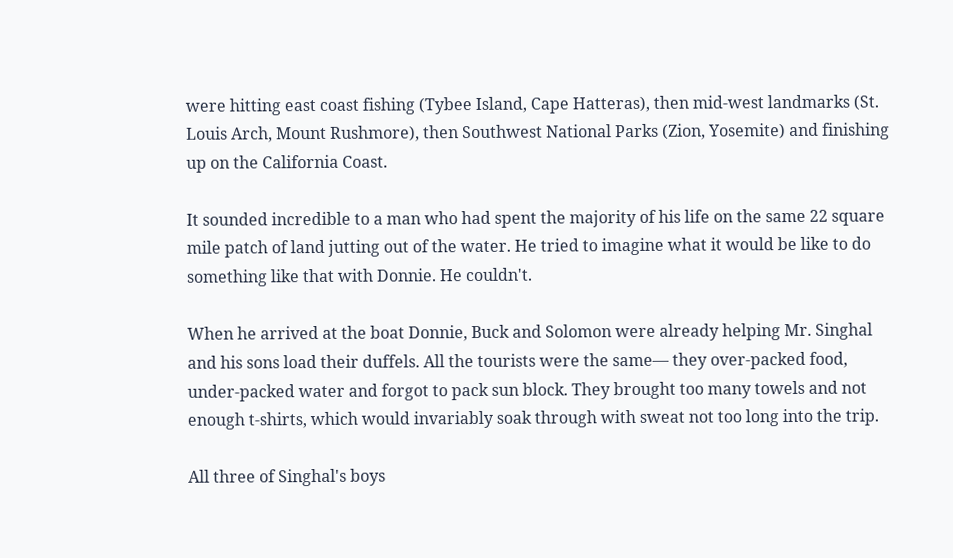were hitting east coast fishing (Tybee Island, Cape Hatteras), then mid-west landmarks (St. Louis Arch, Mount Rushmore), then Southwest National Parks (Zion, Yosemite) and finishing up on the California Coast.

It sounded incredible to a man who had spent the majority of his life on the same 22 square mile patch of land jutting out of the water. He tried to imagine what it would be like to do something like that with Donnie. He couldn't.

When he arrived at the boat Donnie, Buck and Solomon were already helping Mr. Singhal and his sons load their duffels. All the tourists were the same— they over-packed food, under-packed water and forgot to pack sun block. They brought too many towels and not enough t-shirts, which would invariably soak through with sweat not too long into the trip.

All three of Singhal's boys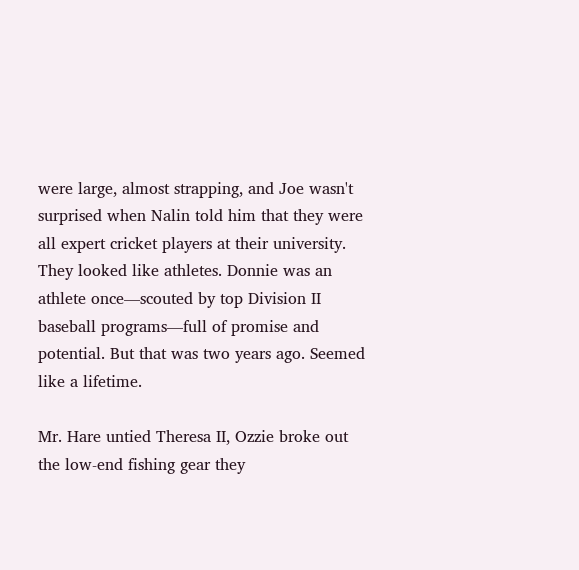were large, almost strapping, and Joe wasn't surprised when Nalin told him that they were all expert cricket players at their university. They looked like athletes. Donnie was an athlete once—scouted by top Division II baseball programs—full of promise and potential. But that was two years ago. Seemed like a lifetime.

Mr. Hare untied Theresa II, Ozzie broke out the low-end fishing gear they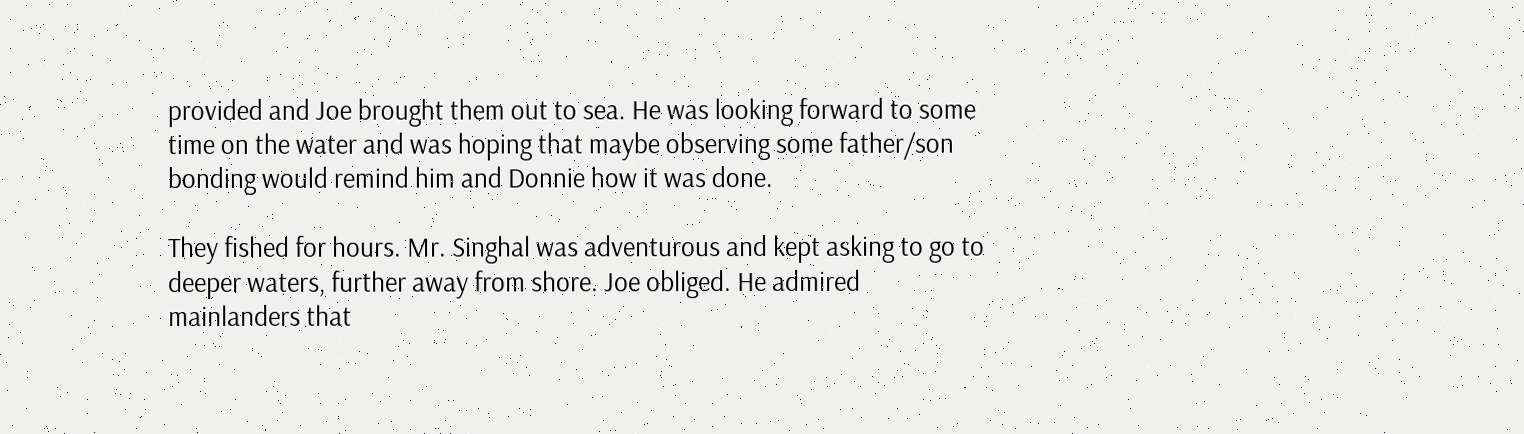provided and Joe brought them out to sea. He was looking forward to some time on the water and was hoping that maybe observing some father/son bonding would remind him and Donnie how it was done.

They fished for hours. Mr. Singhal was adventurous and kept asking to go to deeper waters, further away from shore. Joe obliged. He admired mainlanders that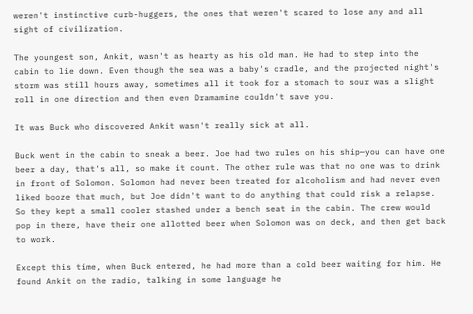weren't instinctive curb-huggers, the ones that weren't scared to lose any and all sight of civilization.

The youngest son, Ankit, wasn't as hearty as his old man. He had to step into the cabin to lie down. Even though the sea was a baby's cradle, and the projected night's storm was still hours away, sometimes all it took for a stomach to sour was a slight roll in one direction and then even Dramamine couldn't save you.

It was Buck who discovered Ankit wasn't really sick at all.

Buck went in the cabin to sneak a beer. Joe had two rules on his ship—you can have one beer a day, that's all, so make it count. The other rule was that no one was to drink in front of Solomon. Solomon had never been treated for alcoholism and had never even liked booze that much, but Joe didn't want to do anything that could risk a relapse. So they kept a small cooler stashed under a bench seat in the cabin. The crew would pop in there, have their one allotted beer when Solomon was on deck, and then get back to work.

Except this time, when Buck entered, he had more than a cold beer waiting for him. He found Ankit on the radio, talking in some language he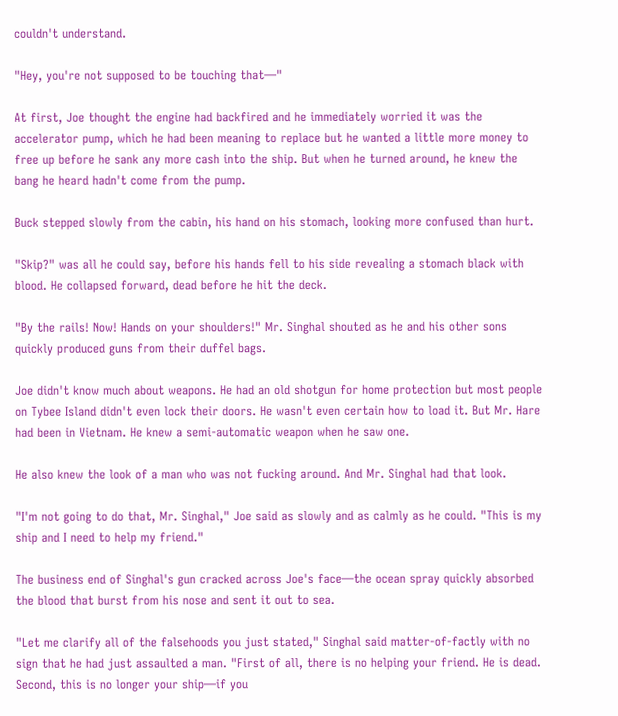couldn't understand.

"Hey, you're not supposed to be touching that—"

At first, Joe thought the engine had backfired and he immediately worried it was the accelerator pump, which he had been meaning to replace but he wanted a little more money to free up before he sank any more cash into the ship. But when he turned around, he knew the bang he heard hadn't come from the pump.

Buck stepped slowly from the cabin, his hand on his stomach, looking more confused than hurt.

"Skip?" was all he could say, before his hands fell to his side revealing a stomach black with blood. He collapsed forward, dead before he hit the deck.

"By the rails! Now! Hands on your shoulders!" Mr. Singhal shouted as he and his other sons quickly produced guns from their duffel bags.

Joe didn't know much about weapons. He had an old shotgun for home protection but most people on Tybee Island didn't even lock their doors. He wasn't even certain how to load it. But Mr. Hare had been in Vietnam. He knew a semi-automatic weapon when he saw one.

He also knew the look of a man who was not fucking around. And Mr. Singhal had that look.

"I'm not going to do that, Mr. Singhal," Joe said as slowly and as calmly as he could. "This is my ship and I need to help my friend."

The business end of Singhal's gun cracked across Joe's face—the ocean spray quickly absorbed the blood that burst from his nose and sent it out to sea.

"Let me clarify all of the falsehoods you just stated," Singhal said matter-of-factly with no sign that he had just assaulted a man. "First of all, there is no helping your friend. He is dead. Second, this is no longer your ship—if you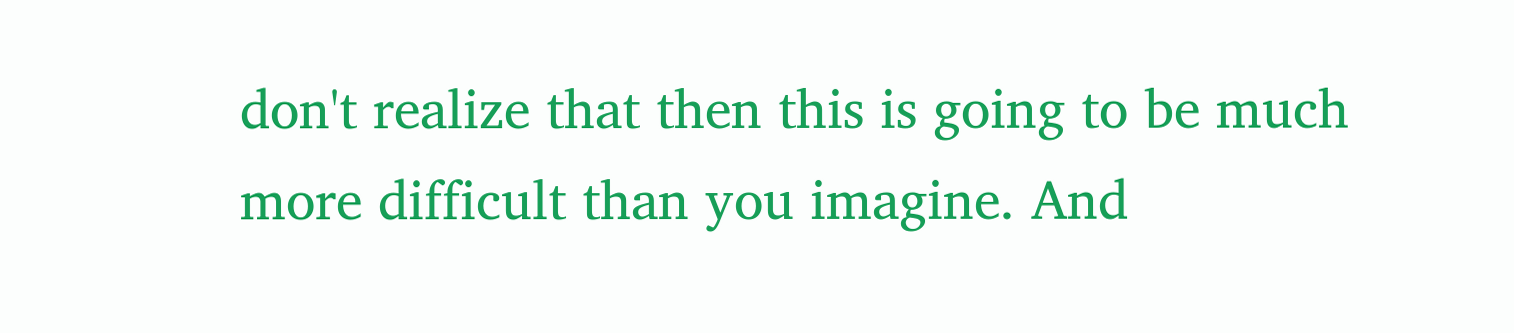don't realize that then this is going to be much more difficult than you imagine. And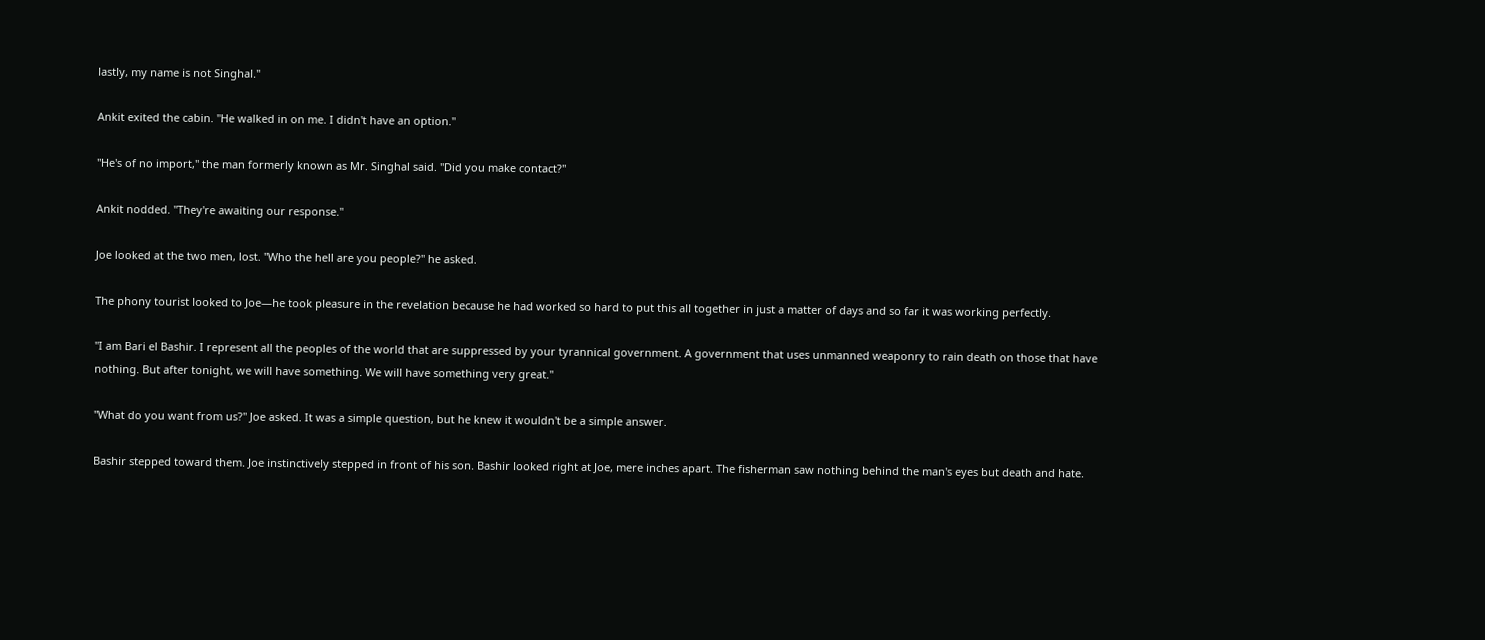lastly, my name is not Singhal."

Ankit exited the cabin. "He walked in on me. I didn't have an option."

"He's of no import," the man formerly known as Mr. Singhal said. "Did you make contact?"

Ankit nodded. "They're awaiting our response."

Joe looked at the two men, lost. "Who the hell are you people?" he asked.

The phony tourist looked to Joe—he took pleasure in the revelation because he had worked so hard to put this all together in just a matter of days and so far it was working perfectly.

"I am Bari el Bashir. I represent all the peoples of the world that are suppressed by your tyrannical government. A government that uses unmanned weaponry to rain death on those that have nothing. But after tonight, we will have something. We will have something very great."

"What do you want from us?" Joe asked. It was a simple question, but he knew it wouldn't be a simple answer.

Bashir stepped toward them. Joe instinctively stepped in front of his son. Bashir looked right at Joe, mere inches apart. The fisherman saw nothing behind the man's eyes but death and hate.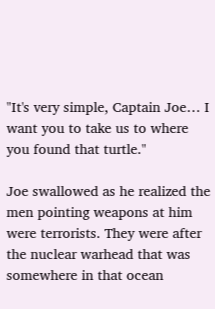"It's very simple, Captain Joe… I want you to take us to where you found that turtle."

Joe swallowed as he realized the men pointing weapons at him were terrorists. They were after the nuclear warhead that was somewhere in that ocean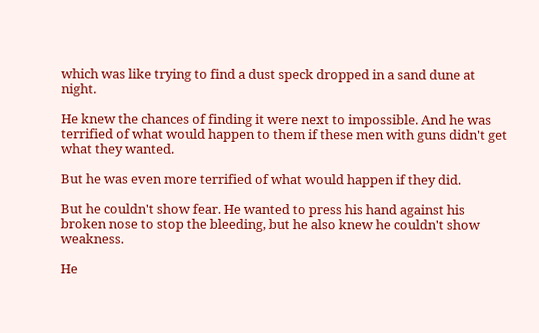which was like trying to find a dust speck dropped in a sand dune at night.

He knew the chances of finding it were next to impossible. And he was terrified of what would happen to them if these men with guns didn't get what they wanted.

But he was even more terrified of what would happen if they did.

But he couldn't show fear. He wanted to press his hand against his broken nose to stop the bleeding, but he also knew he couldn't show weakness.

He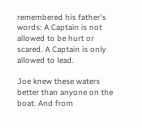remembered his father's words: A Captain is not allowed to be hurt or scared. A Captain is only allowed to lead.

Joe knew these waters better than anyone on the boat. And from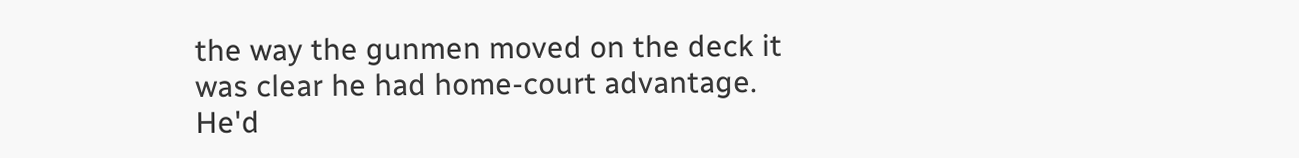the way the gunmen moved on the deck it was clear he had home-court advantage. He'd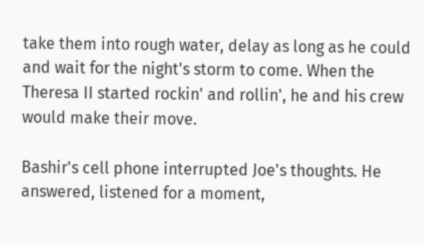take them into rough water, delay as long as he could and wait for the night's storm to come. When the Theresa II started rockin' and rollin', he and his crew would make their move.

Bashir's cell phone interrupted Joe's thoughts. He answered, listened for a moment,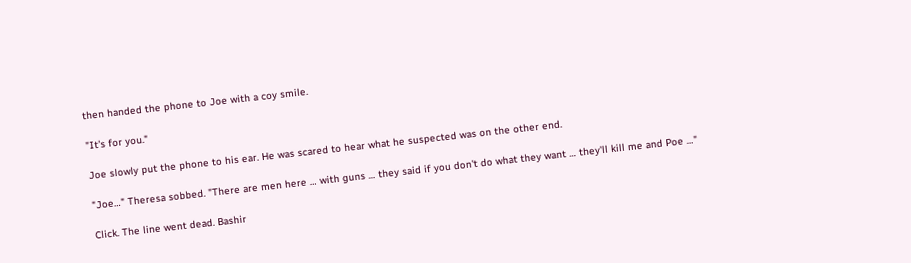then handed the phone to Joe with a coy smile.

"It's for you."

Joe slowly put the phone to his ear. He was scared to hear what he suspected was on the other end.

"Joe…" Theresa sobbed. "There are men here … with guns … they said if you don't do what they want … they'll kill me and Poe …"

Click. The line went dead. Bashir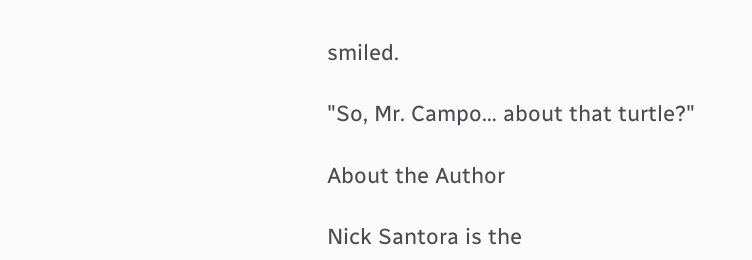smiled.

"So, Mr. Campo… about that turtle?"

About the Author

Nick Santora is the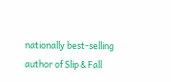nationally best-selling author of Slip & Fall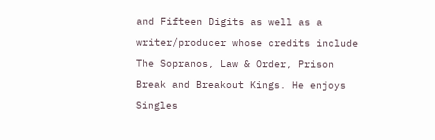and Fifteen Digits as well as a writer/producer whose credits include The Sopranos, Law & Order, Prison Break and Breakout Kings. He enjoys Singles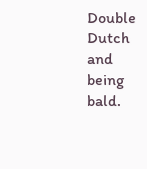Double Dutch and being bald.